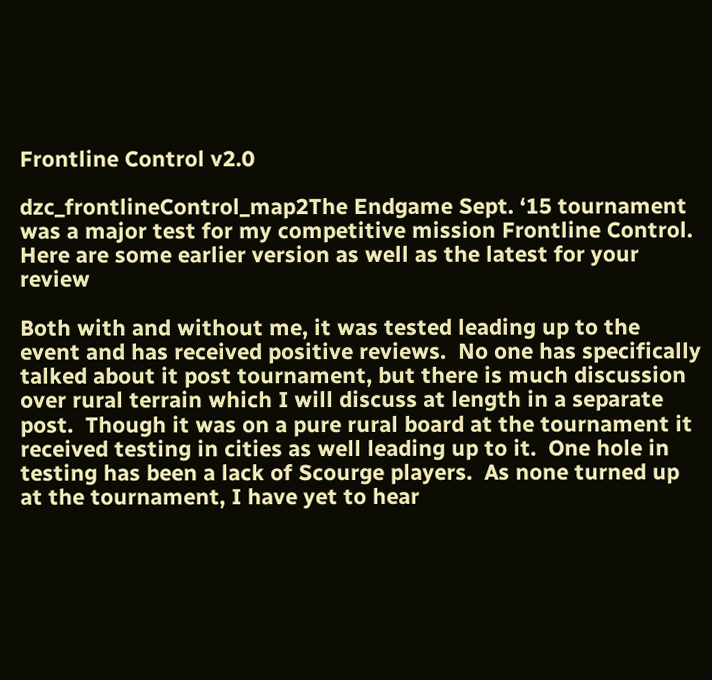Frontline Control v2.0

dzc_frontlineControl_map2The Endgame Sept. ‘15 tournament was a major test for my competitive mission Frontline Control.  Here are some earlier version as well as the latest for your review

Both with and without me, it was tested leading up to the event and has received positive reviews.  No one has specifically talked about it post tournament, but there is much discussion over rural terrain which I will discuss at length in a separate post.  Though it was on a pure rural board at the tournament it received testing in cities as well leading up to it.  One hole in testing has been a lack of Scourge players.  As none turned up at the tournament, I have yet to hear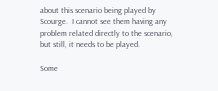about this scenario being played by Scourge.  I cannot see them having any problem related directly to the scenario, but still, it needs to be played.

Some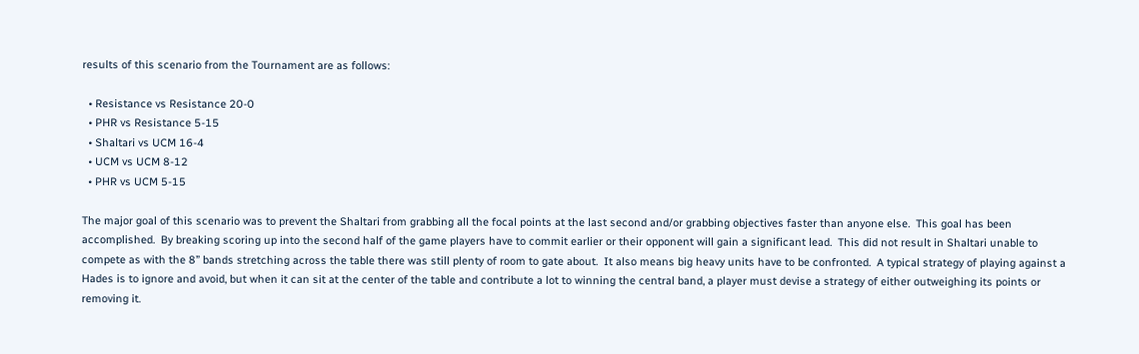results of this scenario from the Tournament are as follows:

  • Resistance vs Resistance 20-0
  • PHR vs Resistance 5-15
  • Shaltari vs UCM 16-4
  • UCM vs UCM 8-12
  • PHR vs UCM 5-15

The major goal of this scenario was to prevent the Shaltari from grabbing all the focal points at the last second and/or grabbing objectives faster than anyone else.  This goal has been accomplished.  By breaking scoring up into the second half of the game players have to commit earlier or their opponent will gain a significant lead.  This did not result in Shaltari unable to compete as with the 8” bands stretching across the table there was still plenty of room to gate about.  It also means big heavy units have to be confronted.  A typical strategy of playing against a Hades is to ignore and avoid, but when it can sit at the center of the table and contribute a lot to winning the central band, a player must devise a strategy of either outweighing its points or removing it.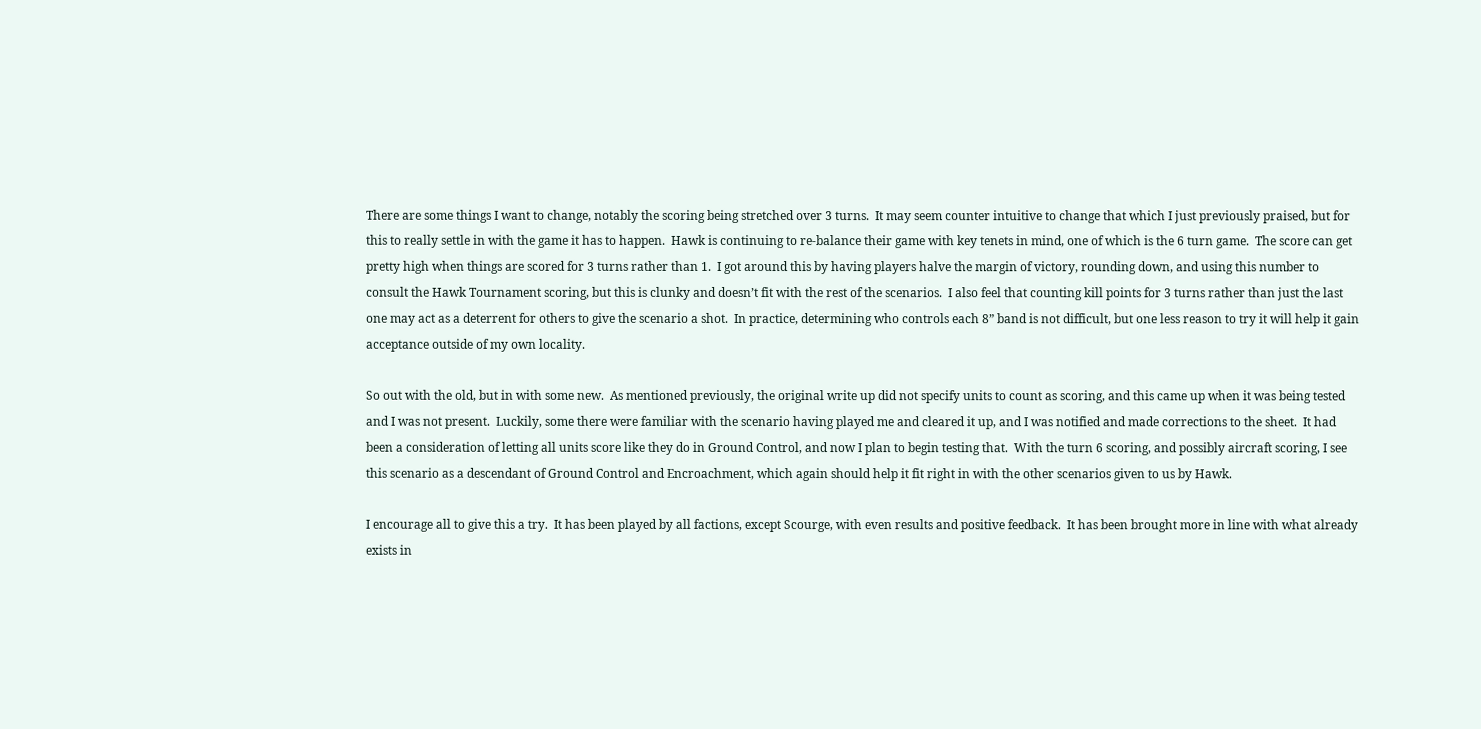There are some things I want to change, notably the scoring being stretched over 3 turns.  It may seem counter intuitive to change that which I just previously praised, but for this to really settle in with the game it has to happen.  Hawk is continuing to re-balance their game with key tenets in mind, one of which is the 6 turn game.  The score can get pretty high when things are scored for 3 turns rather than 1.  I got around this by having players halve the margin of victory, rounding down, and using this number to consult the Hawk Tournament scoring, but this is clunky and doesn’t fit with the rest of the scenarios.  I also feel that counting kill points for 3 turns rather than just the last one may act as a deterrent for others to give the scenario a shot.  In practice, determining who controls each 8” band is not difficult, but one less reason to try it will help it gain acceptance outside of my own locality.

So out with the old, but in with some new.  As mentioned previously, the original write up did not specify units to count as scoring, and this came up when it was being tested and I was not present.  Luckily, some there were familiar with the scenario having played me and cleared it up, and I was notified and made corrections to the sheet.  It had been a consideration of letting all units score like they do in Ground Control, and now I plan to begin testing that.  With the turn 6 scoring, and possibly aircraft scoring, I see this scenario as a descendant of Ground Control and Encroachment, which again should help it fit right in with the other scenarios given to us by Hawk.

I encourage all to give this a try.  It has been played by all factions, except Scourge, with even results and positive feedback.  It has been brought more in line with what already exists in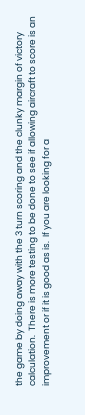the game by doing away with the 3 turn scoring and the clunky margin of victory calculation.  There is more testing to be done to see if allowing aircraft to score is an improvement or if it is good as is.  If you are looking for a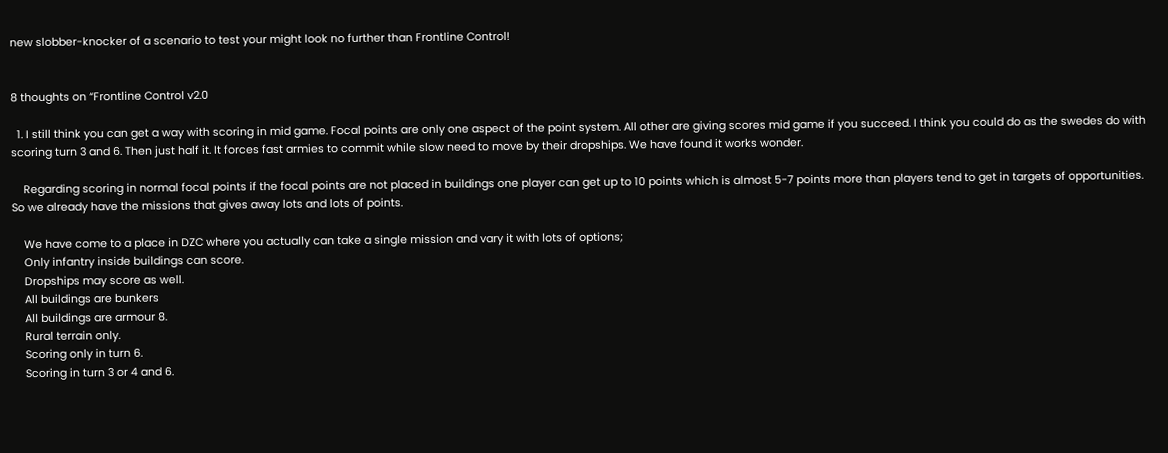new slobber-knocker of a scenario to test your might look no further than Frontline Control!


8 thoughts on “Frontline Control v2.0

  1. I still think you can get a way with scoring in mid game. Focal points are only one aspect of the point system. All other are giving scores mid game if you succeed. I think you could do as the swedes do with scoring turn 3 and 6. Then just half it. It forces fast armies to commit while slow need to move by their dropships. We have found it works wonder.

    Regarding scoring in normal focal points if the focal points are not placed in buildings one player can get up to 10 points which is almost 5-7 points more than players tend to get in targets of opportunities. So we already have the missions that gives away lots and lots of points.

    We have come to a place in DZC where you actually can take a single mission and vary it with lots of options;
    Only infantry inside buildings can score.
    Dropships may score as well.
    All buildings are bunkers
    All buildings are armour 8.
    Rural terrain only.
    Scoring only in turn 6.
    Scoring in turn 3 or 4 and 6.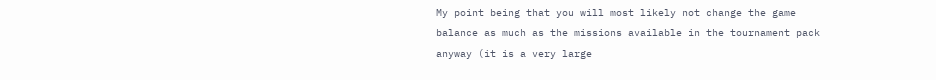My point being that you will most likely not change the game balance as much as the missions available in the tournament pack anyway (it is a very large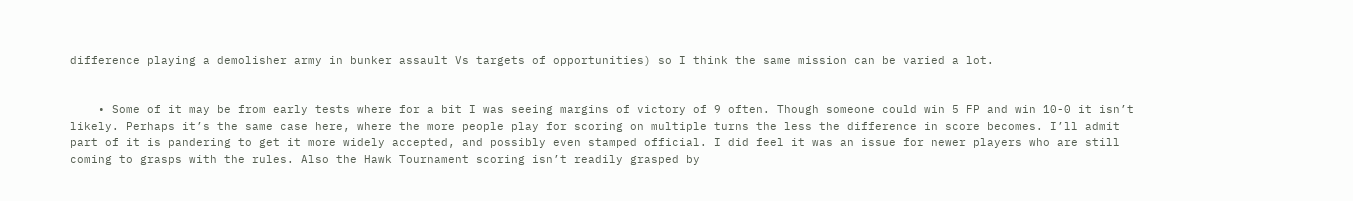difference playing a demolisher army in bunker assault Vs targets of opportunities) so I think the same mission can be varied a lot.


    • Some of it may be from early tests where for a bit I was seeing margins of victory of 9 often. Though someone could win 5 FP and win 10-0 it isn’t likely. Perhaps it’s the same case here, where the more people play for scoring on multiple turns the less the difference in score becomes. I’ll admit part of it is pandering to get it more widely accepted, and possibly even stamped official. I did feel it was an issue for newer players who are still coming to grasps with the rules. Also the Hawk Tournament scoring isn’t readily grasped by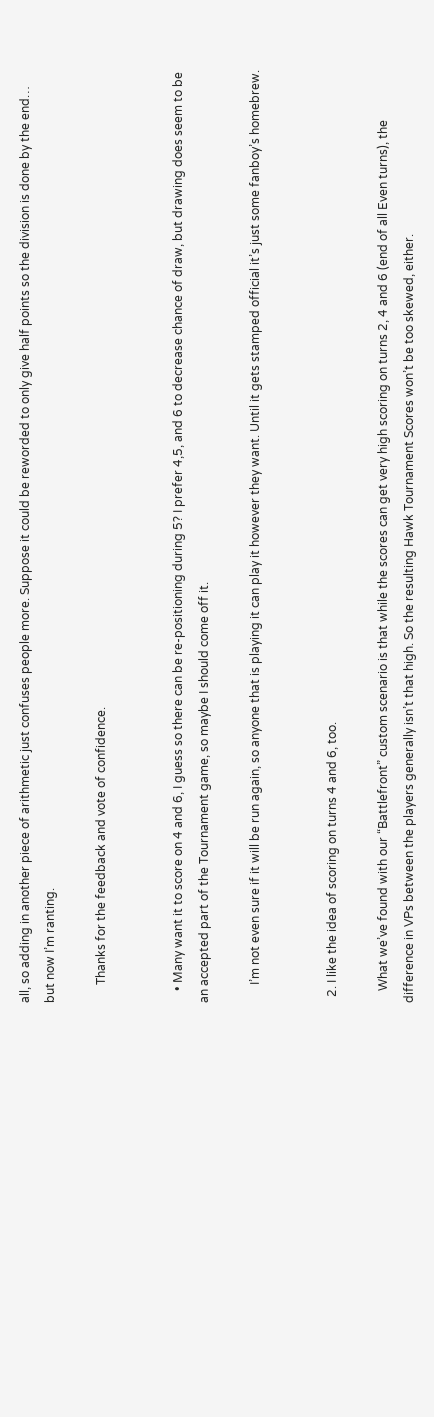all, so adding in another piece of arithmetic just confuses people more. Suppose it could be reworded to only give half points so the division is done by the end… but now I’m ranting.

      Thanks for the feedback and vote of confidence.


    • Many want it to score on 4 and 6, I guess so there can be re-positioning during 5? I prefer 4,5, and 6 to decrease chance of draw, but drawing does seem to be an accepted part of the Tournament game, so maybe I should come off it.

      I’m not even sure if it will be run again, so anyone that is playing it can play it however they want. Until it gets stamped official it’s just some fanboy’s homebrew.


  2. I like the idea of scoring on turns 4 and 6, too.

    What we’ve found with our “Battlefront” custom scenario is that while the scores can get very high scoring on turns 2, 4 and 6 (end of all Even turns), the difference in VPs between the players generally isn’t that high. So the resulting Hawk Tournament Scores won’t be too skewed, either.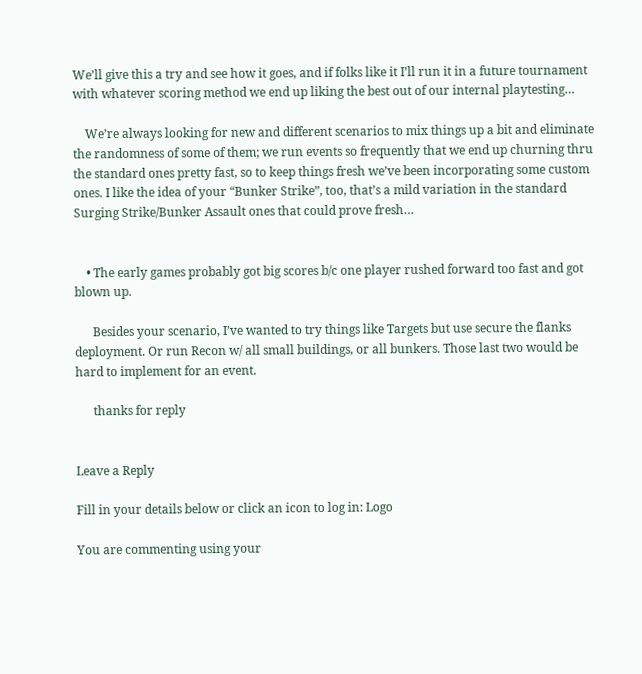We’ll give this a try and see how it goes, and if folks like it I’ll run it in a future tournament with whatever scoring method we end up liking the best out of our internal playtesting…

    We’re always looking for new and different scenarios to mix things up a bit and eliminate the randomness of some of them; we run events so frequently that we end up churning thru the standard ones pretty fast, so to keep things fresh we’ve been incorporating some custom ones. I like the idea of your “Bunker Strike”, too, that’s a mild variation in the standard Surging Strike/Bunker Assault ones that could prove fresh…


    • The early games probably got big scores b/c one player rushed forward too fast and got blown up.

      Besides your scenario, I’ve wanted to try things like Targets but use secure the flanks deployment. Or run Recon w/ all small buildings, or all bunkers. Those last two would be hard to implement for an event.

      thanks for reply


Leave a Reply

Fill in your details below or click an icon to log in: Logo

You are commenting using your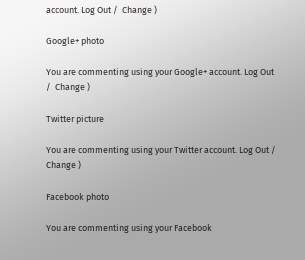account. Log Out /  Change )

Google+ photo

You are commenting using your Google+ account. Log Out /  Change )

Twitter picture

You are commenting using your Twitter account. Log Out /  Change )

Facebook photo

You are commenting using your Facebook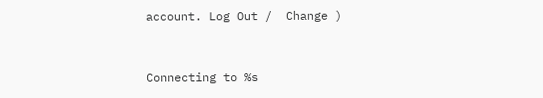account. Log Out /  Change )


Connecting to %s